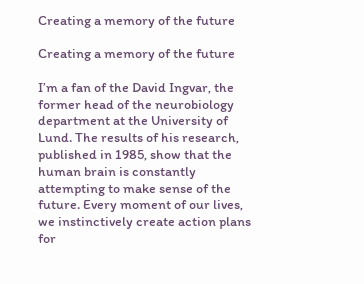Creating a memory of the future

Creating a memory of the future

I’m a fan of the David Ingvar, the former head of the neurobiology department at the University of Lund. The results of his research, published in 1985, show that the human brain is constantly attempting to make sense of the future. Every moment of our lives, we instinctively create action plans for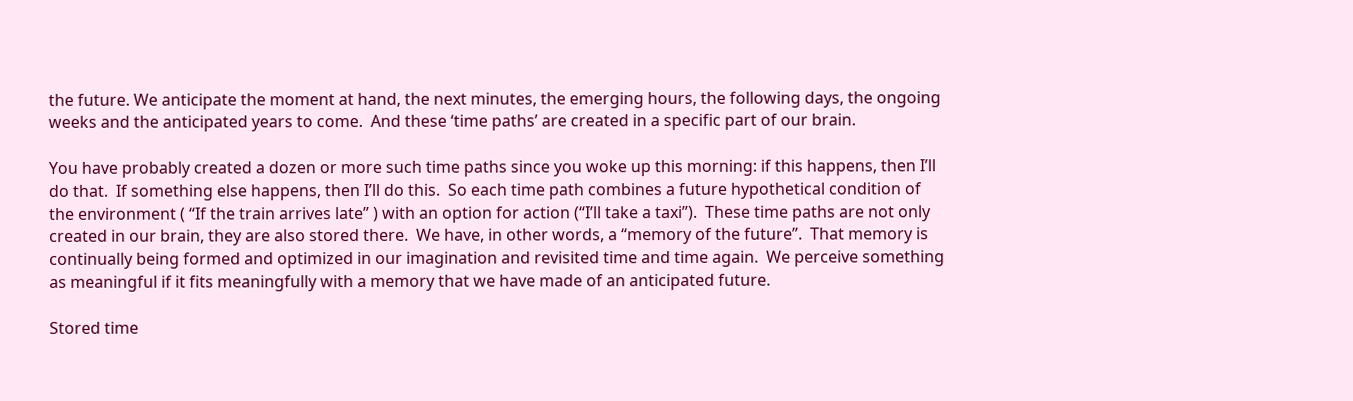the future. We anticipate the moment at hand, the next minutes, the emerging hours, the following days, the ongoing weeks and the anticipated years to come.  And these ‘time paths’ are created in a specific part of our brain.

You have probably created a dozen or more such time paths since you woke up this morning: if this happens, then I’ll do that.  If something else happens, then I’ll do this.  So each time path combines a future hypothetical condition of the environment ( “If the train arrives late” ) with an option for action (“I’ll take a taxi”).  These time paths are not only created in our brain, they are also stored there.  We have, in other words, a “memory of the future”.  That memory is continually being formed and optimized in our imagination and revisited time and time again.  We perceive something as meaningful if it fits meaningfully with a memory that we have made of an anticipated future.

Stored time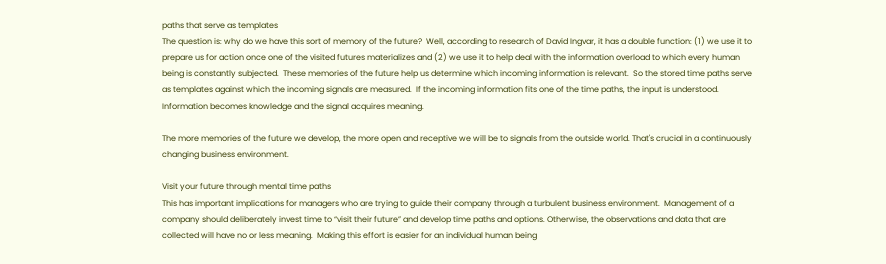paths that serve as templates
The question is: why do we have this sort of memory of the future?  Well, according to research of David Ingvar, it has a double function: (1) we use it to prepare us for action once one of the visited futures materializes and (2) we use it to help deal with the information overload to which every human being is constantly subjected.  These memories of the future help us determine which incoming information is relevant.  So the stored time paths serve as templates against which the incoming signals are measured.  If the incoming information fits one of the time paths, the input is understood. Information becomes knowledge and the signal acquires meaning.

The more memories of the future we develop, the more open and receptive we will be to signals from the outside world. That's crucial in a continuously changing business environment.

Visit your future through mental time paths
This has important implications for managers who are trying to guide their company through a turbulent business environment.  Management of a company should deliberately invest time to “visit their future” and develop time paths and options. Otherwise, the observations and data that are collected will have no or less meaning.  Making this effort is easier for an individual human being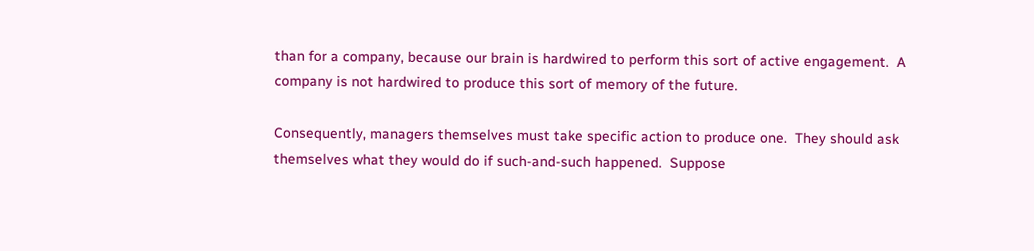than for a company, because our brain is hardwired to perform this sort of active engagement.  A company is not hardwired to produce this sort of memory of the future.

Consequently, managers themselves must take specific action to produce one.  They should ask themselves what they would do if such-and-such happened.  Suppose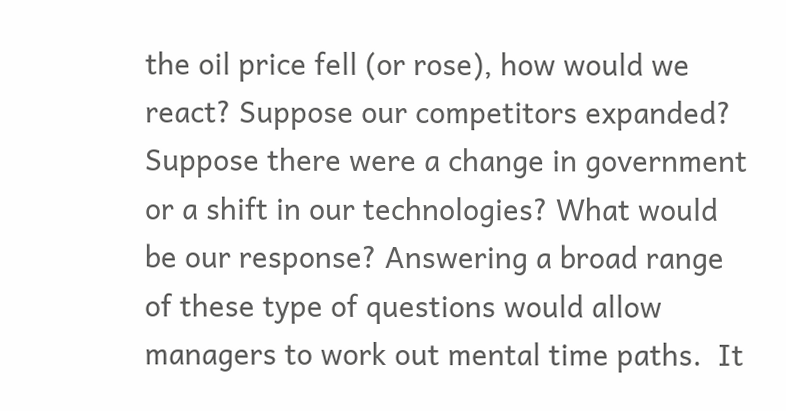the oil price fell (or rose), how would we react? Suppose our competitors expanded? Suppose there were a change in government or a shift in our technologies? What would be our response? Answering a broad range of these type of questions would allow managers to work out mental time paths.  It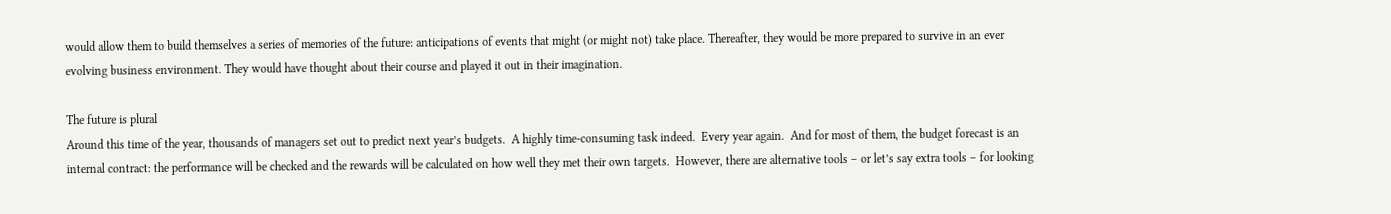would allow them to build themselves a series of memories of the future: anticipations of events that might (or might not) take place. Thereafter, they would be more prepared to survive in an ever evolving business environment. They would have thought about their course and played it out in their imagination.

The future is plural
Around this time of the year, thousands of managers set out to predict next year’s budgets.  A highly time-consuming task indeed.  Every year again.  And for most of them, the budget forecast is an internal contract: the performance will be checked and the rewards will be calculated on how well they met their own targets.  However, there are alternative tools – or let’s say extra tools – for looking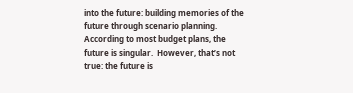into the future: building memories of the future through scenario planning.  According to most budget plans, the future is singular.  However, that’s not true: the future is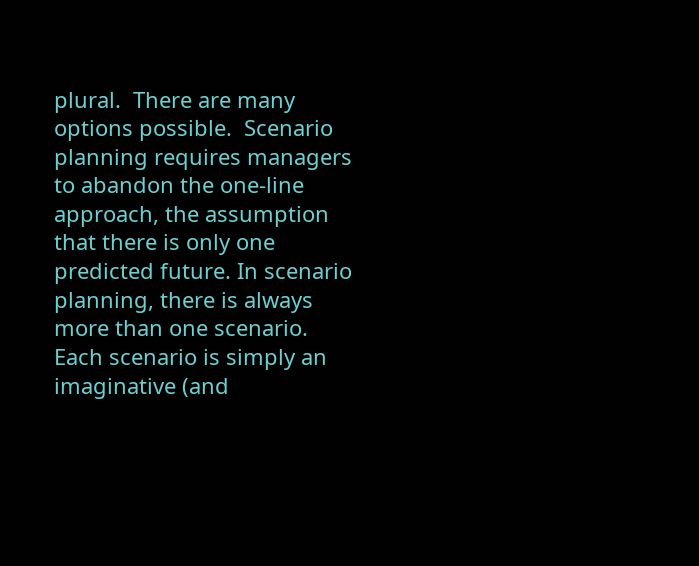plural.  There are many options possible.  Scenario planning requires managers to abandon the one-line approach, the assumption that there is only one predicted future. In scenario planning, there is always more than one scenario.  Each scenario is simply an imaginative (and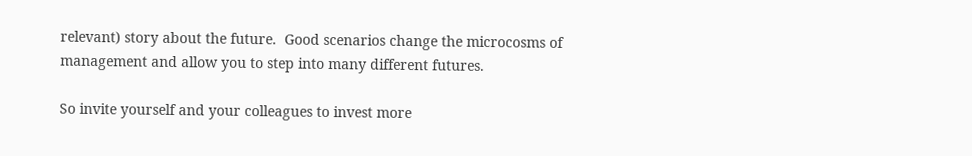relevant) story about the future.  Good scenarios change the microcosms of management and allow you to step into many different futures.

So invite yourself and your colleagues to invest more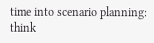time into scenario planning: think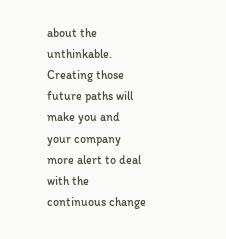about the unthinkable.  Creating those future paths will make you and your company more alert to deal with the continuous change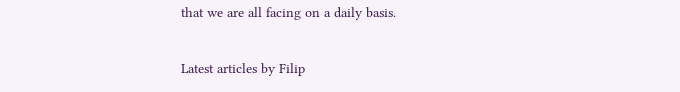that we are all facing on a daily basis.

Latest articles by Filip